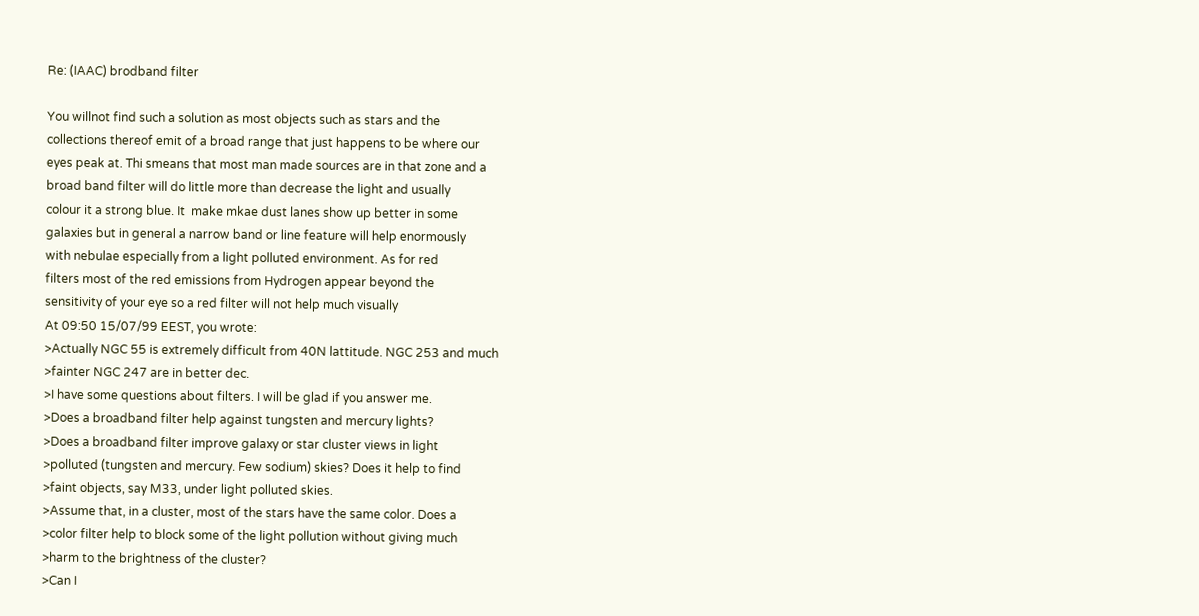Re: (IAAC) brodband filter

You willnot find such a solution as most objects such as stars and the
collections thereof emit of a broad range that just happens to be where our
eyes peak at. Thi smeans that most man made sources are in that zone and a
broad band filter will do little more than decrease the light and usually
colour it a strong blue. It  make mkae dust lanes show up better in some
galaxies but in general a narrow band or line feature will help enormously
with nebulae especially from a light polluted environment. As for red
filters most of the red emissions from Hydrogen appear beyond the
sensitivity of your eye so a red filter will not help much visually
At 09:50 15/07/99 EEST, you wrote:
>Actually NGC 55 is extremely difficult from 40N lattitude. NGC 253 and much
>fainter NGC 247 are in better dec.
>I have some questions about filters. I will be glad if you answer me.
>Does a broadband filter help against tungsten and mercury lights?
>Does a broadband filter improve galaxy or star cluster views in light
>polluted (tungsten and mercury. Few sodium) skies? Does it help to find
>faint objects, say M33, under light polluted skies.
>Assume that, in a cluster, most of the stars have the same color. Does a
>color filter help to block some of the light pollution without giving much
>harm to the brightness of the cluster?
>Can I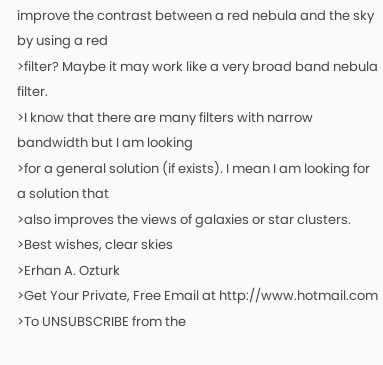improve the contrast between a red nebula and the sky by using a red
>filter? Maybe it may work like a very broad band nebula filter.
>I know that there are many filters with narrow bandwidth but I am looking
>for a general solution (if exists). I mean I am looking for a solution that
>also improves the views of galaxies or star clusters.
>Best wishes, clear skies
>Erhan A. Ozturk
>Get Your Private, Free Email at http://www.hotmail.com
>To UNSUBSCRIBE from the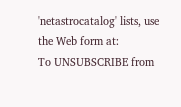'netastrocatalog' lists, use the Web form at:
To UNSUBSCRIBE from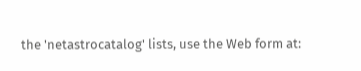the 'netastrocatalog' lists, use the Web form at: